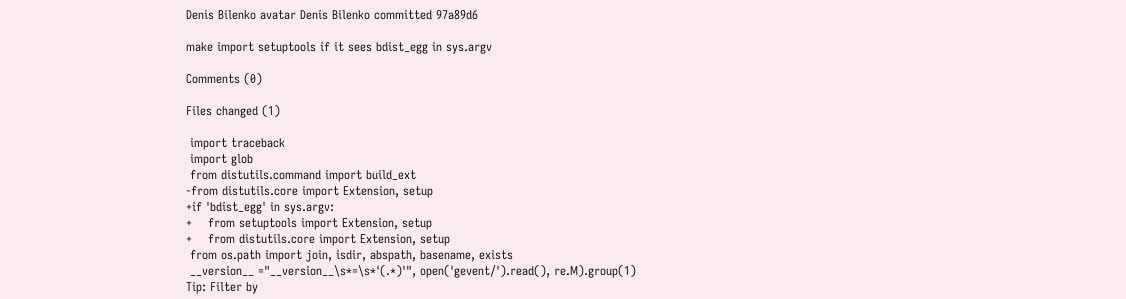Denis Bilenko avatar Denis Bilenko committed 97a89d6

make import setuptools if it sees bdist_egg in sys.argv

Comments (0)

Files changed (1)

 import traceback
 import glob
 from distutils.command import build_ext
-from distutils.core import Extension, setup
+if 'bdist_egg' in sys.argv:
+    from setuptools import Extension, setup
+    from distutils.core import Extension, setup
 from os.path import join, isdir, abspath, basename, exists
 __version__ ="__version__\s*=\s*'(.*)'", open('gevent/').read(), re.M).group(1)
Tip: Filter by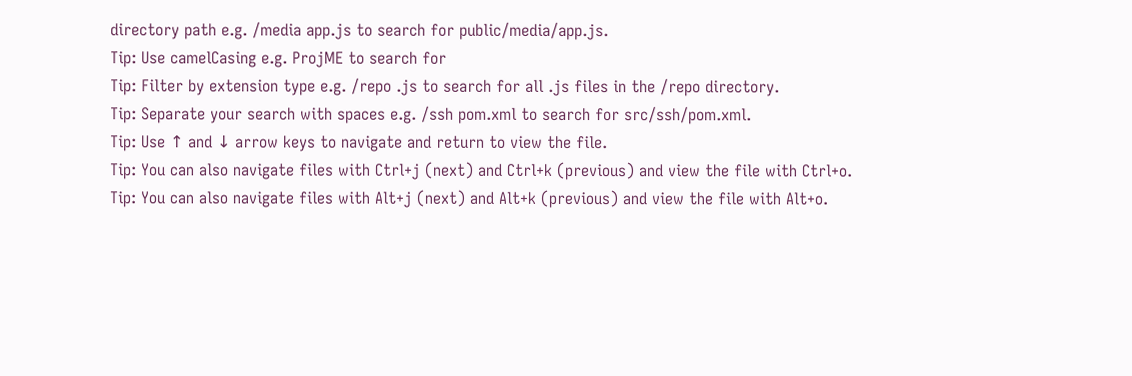directory path e.g. /media app.js to search for public/media/app.js.
Tip: Use camelCasing e.g. ProjME to search for
Tip: Filter by extension type e.g. /repo .js to search for all .js files in the /repo directory.
Tip: Separate your search with spaces e.g. /ssh pom.xml to search for src/ssh/pom.xml.
Tip: Use ↑ and ↓ arrow keys to navigate and return to view the file.
Tip: You can also navigate files with Ctrl+j (next) and Ctrl+k (previous) and view the file with Ctrl+o.
Tip: You can also navigate files with Alt+j (next) and Alt+k (previous) and view the file with Alt+o.